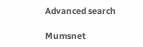Advanced search

Mumsnet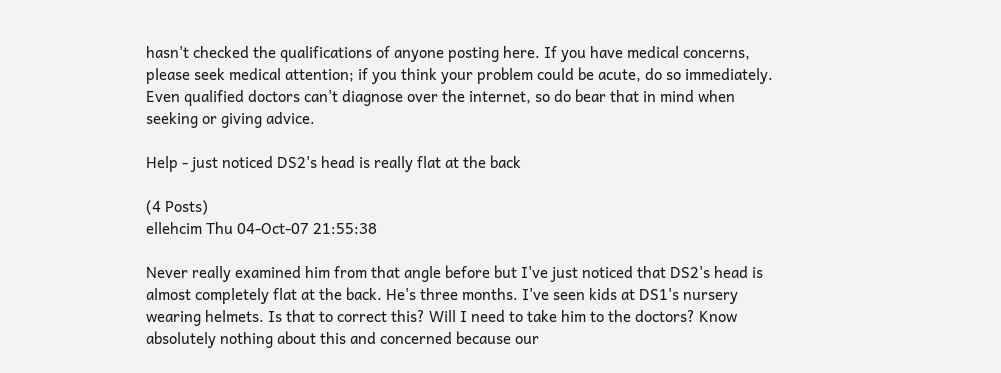hasn't checked the qualifications of anyone posting here. If you have medical concerns, please seek medical attention; if you think your problem could be acute, do so immediately. Even qualified doctors can't diagnose over the internet, so do bear that in mind when seeking or giving advice.

Help - just noticed DS2's head is really flat at the back

(4 Posts)
ellehcim Thu 04-Oct-07 21:55:38

Never really examined him from that angle before but I've just noticed that DS2's head is almost completely flat at the back. He's three months. I've seen kids at DS1's nursery wearing helmets. Is that to correct this? Will I need to take him to the doctors? Know absolutely nothing about this and concerned because our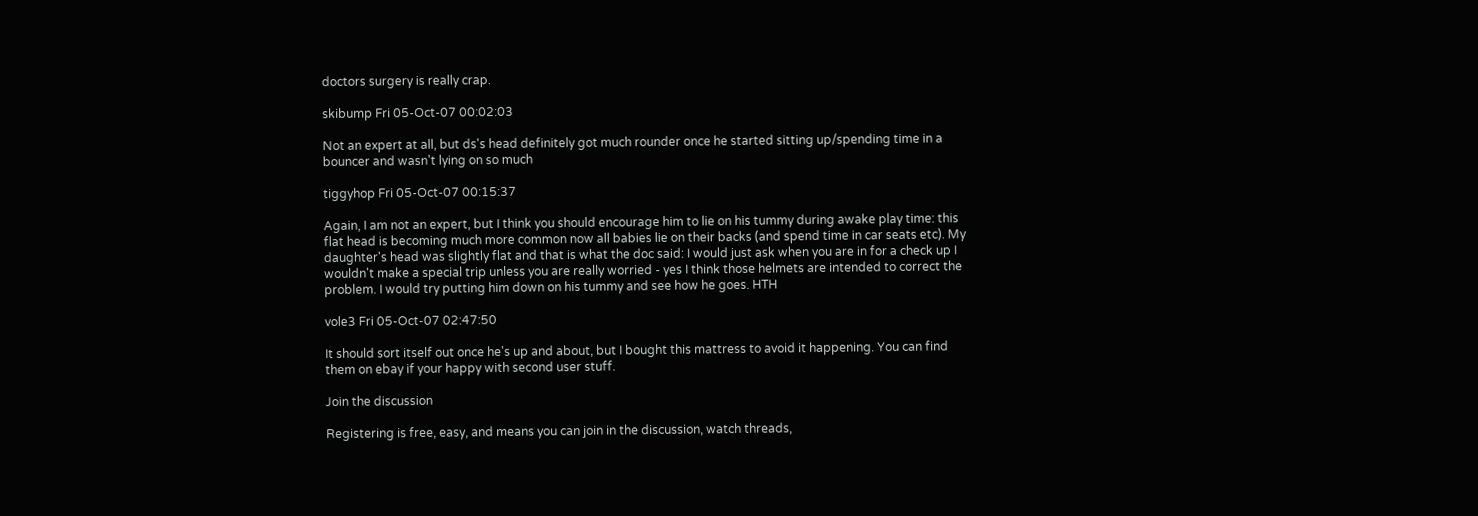doctors surgery is really crap.

skibump Fri 05-Oct-07 00:02:03

Not an expert at all, but ds's head definitely got much rounder once he started sitting up/spending time in a bouncer and wasn't lying on so much

tiggyhop Fri 05-Oct-07 00:15:37

Again, I am not an expert, but I think you should encourage him to lie on his tummy during awake play time: this flat head is becoming much more common now all babies lie on their backs (and spend time in car seats etc). My daughter's head was slightly flat and that is what the doc said: I would just ask when you are in for a check up I wouldn't make a special trip unless you are really worried - yes I think those helmets are intended to correct the problem. I would try putting him down on his tummy and see how he goes. HTH

vole3 Fri 05-Oct-07 02:47:50

It should sort itself out once he's up and about, but I bought this mattress to avoid it happening. You can find them on ebay if your happy with second user stuff.

Join the discussion

Registering is free, easy, and means you can join in the discussion, watch threads,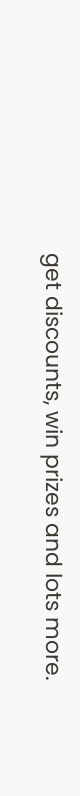get discounts, win prizes and lots more.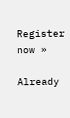Register now »

Already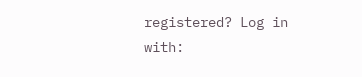registered? Log in with: